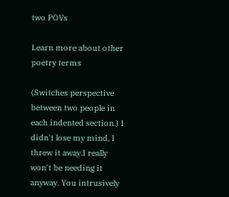two POVs

Learn more about other poetry terms

(Switches perspective between two people in each indented section.) I didn't lose my mind, I threw it away.I really won't be needing it anyway. You intrusively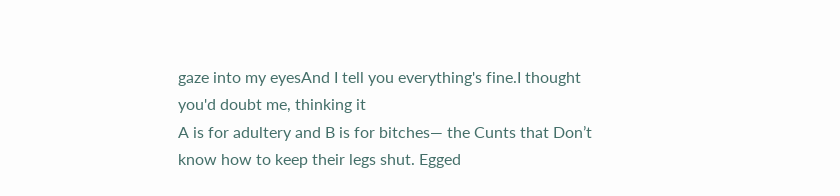gaze into my eyesAnd I tell you everything's fine.I thought you'd doubt me, thinking it
A is for adultery and B is for bitches— the Cunts that Don’t know how to keep their legs shut. Egged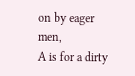on by eager men,
A is for a dirty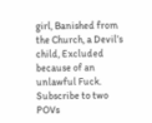girl, Banished from the Church, a Devil’s child, Excluded because of an unlawful Fuck.
Subscribe to two POVs